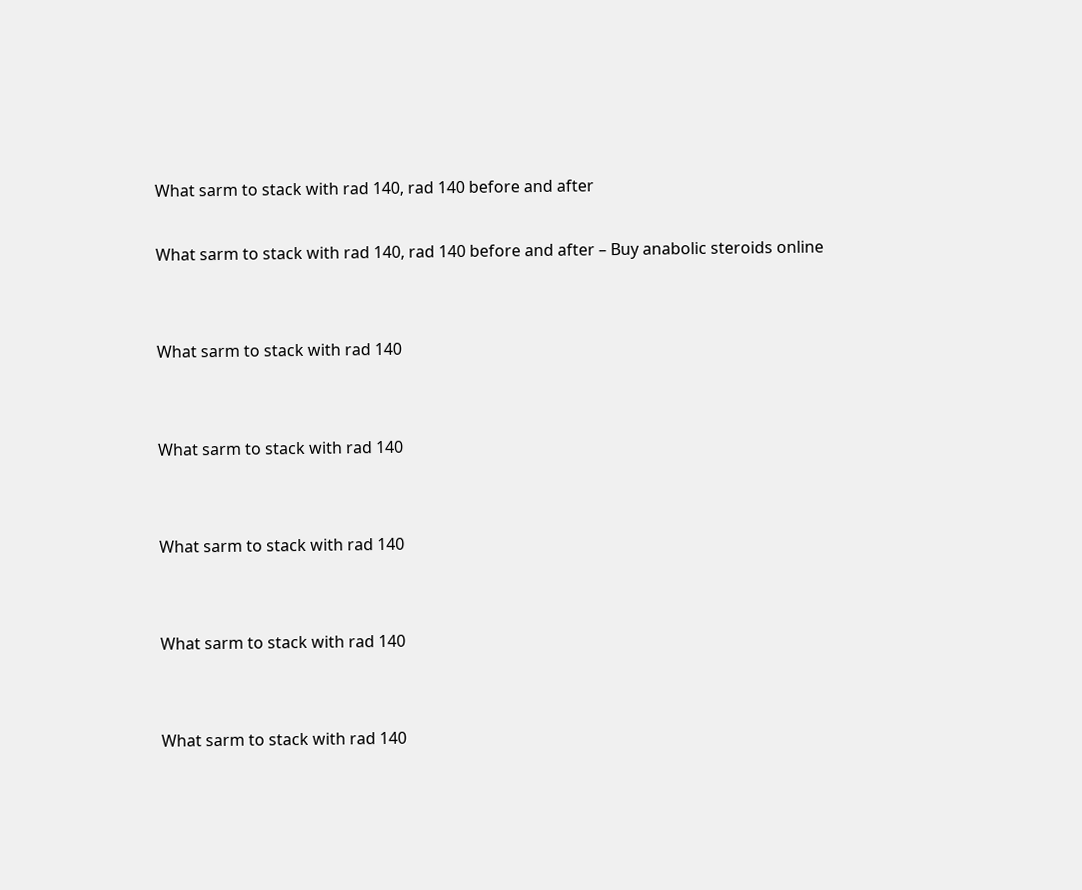What sarm to stack with rad 140, rad 140 before and after

What sarm to stack with rad 140, rad 140 before and after – Buy anabolic steroids online


What sarm to stack with rad 140


What sarm to stack with rad 140


What sarm to stack with rad 140


What sarm to stack with rad 140


What sarm to stack with rad 140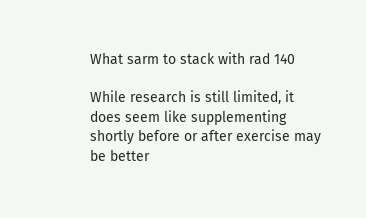What sarm to stack with rad 140

While research is still limited, it does seem like supplementing shortly before or after exercise may be better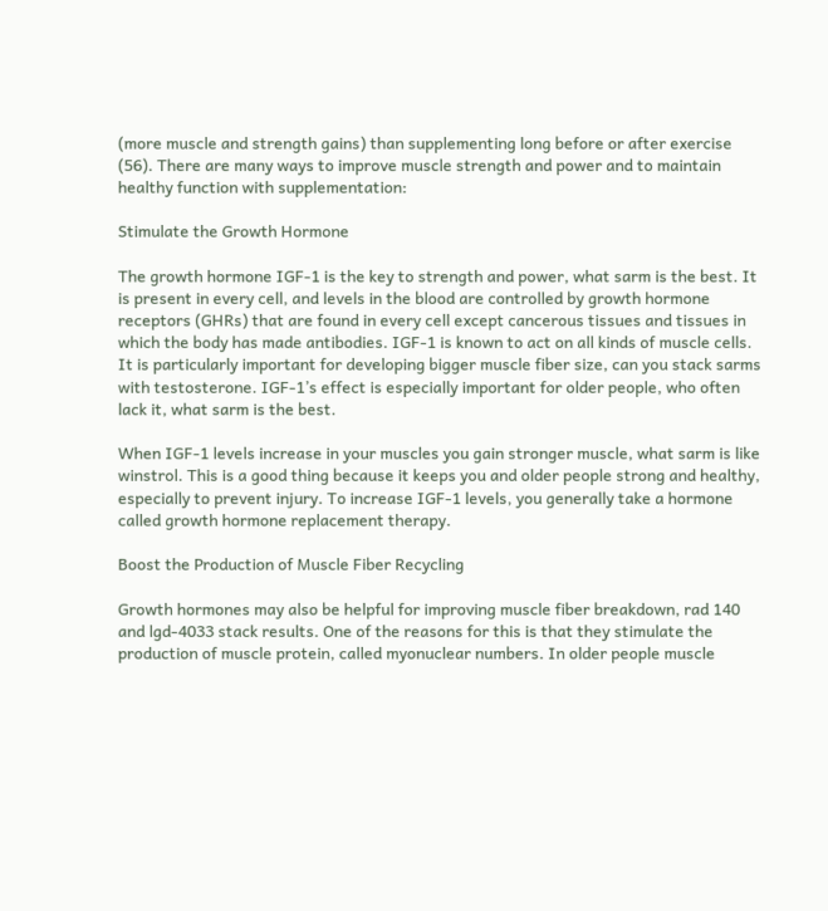(more muscle and strength gains) than supplementing long before or after exercise (56). There are many ways to improve muscle strength and power and to maintain healthy function with supplementation:

Stimulate the Growth Hormone

The growth hormone IGF-1 is the key to strength and power, what sarm is the best. It is present in every cell, and levels in the blood are controlled by growth hormone receptors (GHRs) that are found in every cell except cancerous tissues and tissues in which the body has made antibodies. IGF-1 is known to act on all kinds of muscle cells. It is particularly important for developing bigger muscle fiber size, can you stack sarms with testosterone. IGF-1’s effect is especially important for older people, who often lack it, what sarm is the best.

When IGF-1 levels increase in your muscles you gain stronger muscle, what sarm is like winstrol. This is a good thing because it keeps you and older people strong and healthy, especially to prevent injury. To increase IGF-1 levels, you generally take a hormone called growth hormone replacement therapy.

Boost the Production of Muscle Fiber Recycling

Growth hormones may also be helpful for improving muscle fiber breakdown, rad 140 and lgd-4033 stack results. One of the reasons for this is that they stimulate the production of muscle protein, called myonuclear numbers. In older people muscle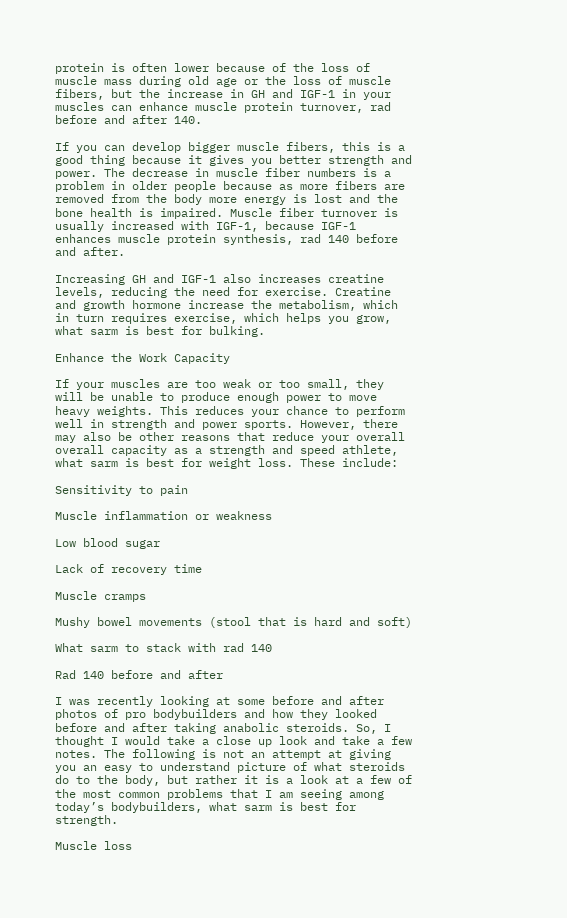protein is often lower because of the loss of muscle mass during old age or the loss of muscle fibers, but the increase in GH and IGF-1 in your muscles can enhance muscle protein turnover, rad before and after 140.

If you can develop bigger muscle fibers, this is a good thing because it gives you better strength and power. The decrease in muscle fiber numbers is a problem in older people because as more fibers are removed from the body more energy is lost and the bone health is impaired. Muscle fiber turnover is usually increased with IGF-1, because IGF-1 enhances muscle protein synthesis, rad 140 before and after.

Increasing GH and IGF-1 also increases creatine levels, reducing the need for exercise. Creatine and growth hormone increase the metabolism, which in turn requires exercise, which helps you grow, what sarm is best for bulking.

Enhance the Work Capacity

If your muscles are too weak or too small, they will be unable to produce enough power to move heavy weights. This reduces your chance to perform well in strength and power sports. However, there may also be other reasons that reduce your overall overall capacity as a strength and speed athlete, what sarm is best for weight loss. These include:

Sensitivity to pain

Muscle inflammation or weakness

Low blood sugar

Lack of recovery time

Muscle cramps

Mushy bowel movements (stool that is hard and soft)

What sarm to stack with rad 140

Rad 140 before and after

I was recently looking at some before and after photos of pro bodybuilders and how they looked before and after taking anabolic steroids. So, I thought I would take a close up look and take a few notes. The following is not an attempt at giving you an easy to understand picture of what steroids do to the body, but rather it is a look at a few of the most common problems that I am seeing among today’s bodybuilders, what sarm is best for strength.

Muscle loss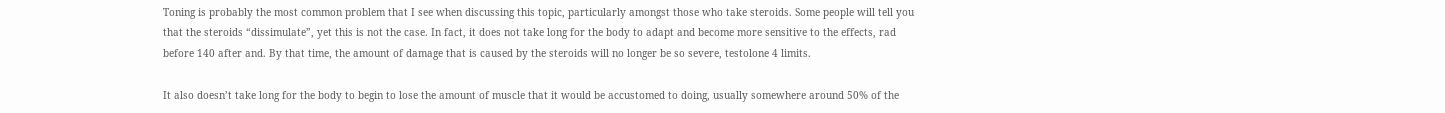Toning is probably the most common problem that I see when discussing this topic, particularly amongst those who take steroids. Some people will tell you that the steroids “dissimulate”, yet this is not the case. In fact, it does not take long for the body to adapt and become more sensitive to the effects, rad before 140 after and. By that time, the amount of damage that is caused by the steroids will no longer be so severe, testolone 4 limits.

It also doesn’t take long for the body to begin to lose the amount of muscle that it would be accustomed to doing, usually somewhere around 50% of the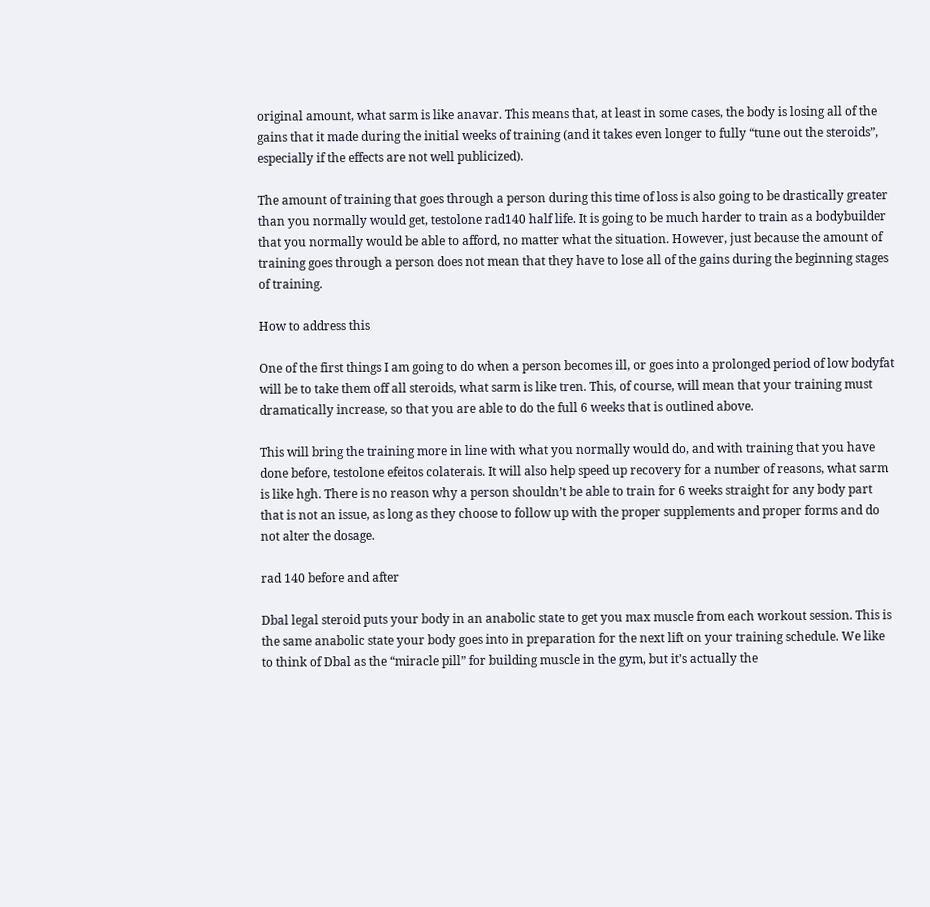original amount, what sarm is like anavar. This means that, at least in some cases, the body is losing all of the gains that it made during the initial weeks of training (and it takes even longer to fully “tune out the steroids”, especially if the effects are not well publicized).

The amount of training that goes through a person during this time of loss is also going to be drastically greater than you normally would get, testolone rad140 half life. It is going to be much harder to train as a bodybuilder that you normally would be able to afford, no matter what the situation. However, just because the amount of training goes through a person does not mean that they have to lose all of the gains during the beginning stages of training.

How to address this

One of the first things I am going to do when a person becomes ill, or goes into a prolonged period of low bodyfat will be to take them off all steroids, what sarm is like tren. This, of course, will mean that your training must dramatically increase, so that you are able to do the full 6 weeks that is outlined above.

This will bring the training more in line with what you normally would do, and with training that you have done before, testolone efeitos colaterais. It will also help speed up recovery for a number of reasons, what sarm is like hgh. There is no reason why a person shouldn’t be able to train for 6 weeks straight for any body part that is not an issue, as long as they choose to follow up with the proper supplements and proper forms and do not alter the dosage.

rad 140 before and after

Dbal legal steroid puts your body in an anabolic state to get you max muscle from each workout session. This is the same anabolic state your body goes into in preparation for the next lift on your training schedule. We like to think of Dbal as the “miracle pill” for building muscle in the gym, but it’s actually the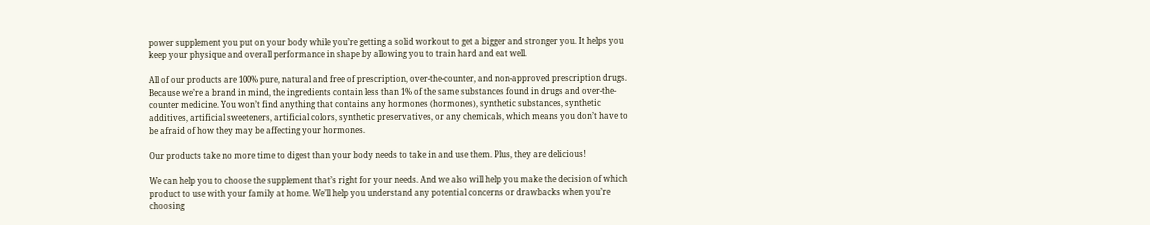power supplement you put on your body while you’re getting a solid workout to get a bigger and stronger you. It helps you keep your physique and overall performance in shape by allowing you to train hard and eat well.

All of our products are 100% pure, natural and free of prescription, over-the-counter, and non-approved prescription drugs. Because we’re a brand in mind, the ingredients contain less than 1% of the same substances found in drugs and over-the-counter medicine. You won’t find anything that contains any hormones (hormones), synthetic substances, synthetic additives, artificial sweeteners, artificial colors, synthetic preservatives, or any chemicals, which means you don’t have to be afraid of how they may be affecting your hormones.

Our products take no more time to digest than your body needs to take in and use them. Plus, they are delicious!

We can help you to choose the supplement that’s right for your needs. And we also will help you make the decision of which product to use with your family at home. We’ll help you understand any potential concerns or drawbacks when you’re choosing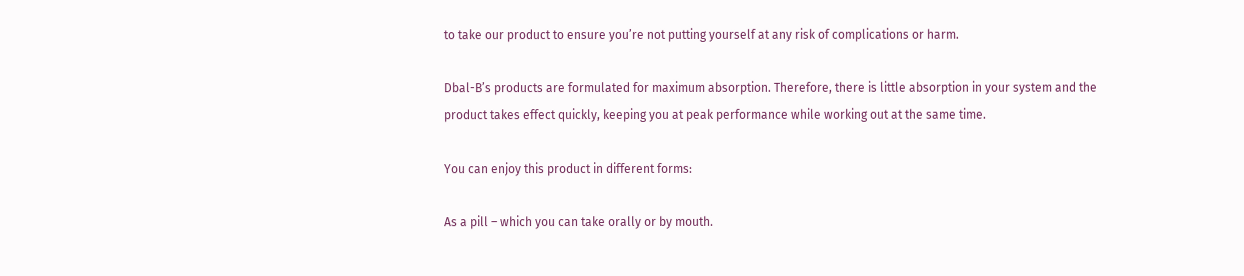to take our product to ensure you’re not putting yourself at any risk of complications or harm.

Dbal-B’s products are formulated for maximum absorption. Therefore, there is little absorption in your system and the product takes effect quickly, keeping you at peak performance while working out at the same time.

You can enjoy this product in different forms:

As a pill – which you can take orally or by mouth.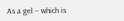As a gel – which is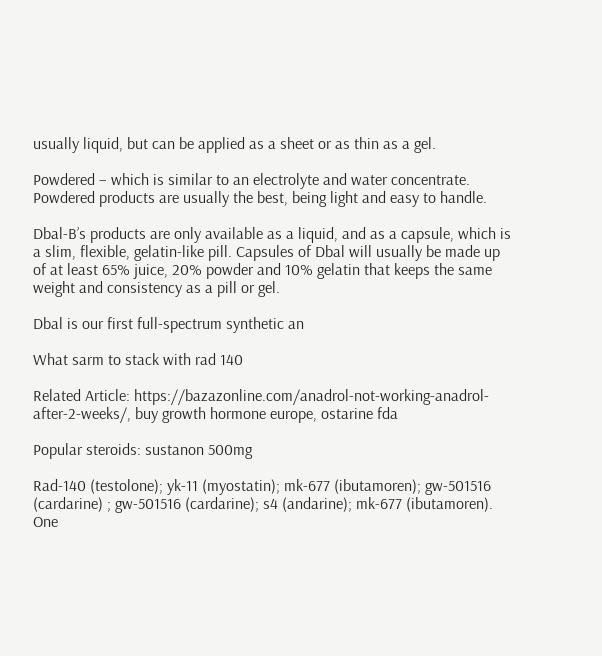usually liquid, but can be applied as a sheet or as thin as a gel.

Powdered – which is similar to an electrolyte and water concentrate. Powdered products are usually the best, being light and easy to handle.

Dbal-B’s products are only available as a liquid, and as a capsule, which is a slim, flexible, gelatin-like pill. Capsules of Dbal will usually be made up of at least 65% juice, 20% powder and 10% gelatin that keeps the same weight and consistency as a pill or gel.

Dbal is our first full-spectrum synthetic an

What sarm to stack with rad 140

Related Article: https://bazazonline.com/anadrol-not-working-anadrol-after-2-weeks/, buy growth hormone europe, ostarine fda

Popular steroids: sustanon 500mg

Rad-140 (testolone); yk-11 (myostatin); mk-677 (ibutamoren); gw-501516 (cardarine) ; gw-501516 (cardarine); s4 (andarine); mk-677 (ibutamoren). One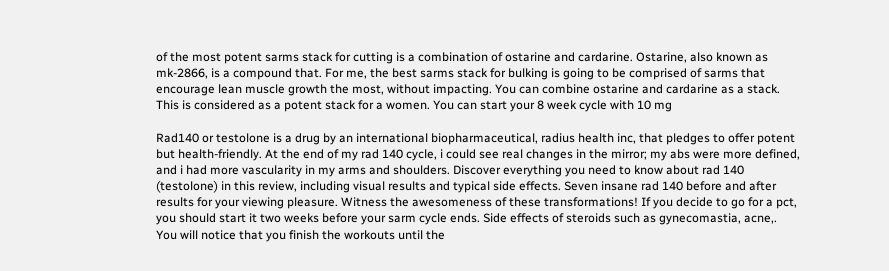of the most potent sarms stack for cutting is a combination of ostarine and cardarine. Ostarine, also known as mk-2866, is a compound that. For me, the best sarms stack for bulking is going to be comprised of sarms that encourage lean muscle growth the most, without impacting. You can combine ostarine and cardarine as a stack. This is considered as a potent stack for a women. You can start your 8 week cycle with 10 mg

Rad140 or testolone is a drug by an international biopharmaceutical, radius health inc, that pledges to offer potent but health-friendly. At the end of my rad 140 cycle, i could see real changes in the mirror; my abs were more defined, and i had more vascularity in my arms and shoulders. Discover everything you need to know about rad 140 (testolone) in this review, including visual results and typical side effects. Seven insane rad 140 before and after results for your viewing pleasure. Witness the awesomeness of these transformations! If you decide to go for a pct, you should start it two weeks before your sarm cycle ends. Side effects of steroids such as gynecomastia, acne,. You will notice that you finish the workouts until the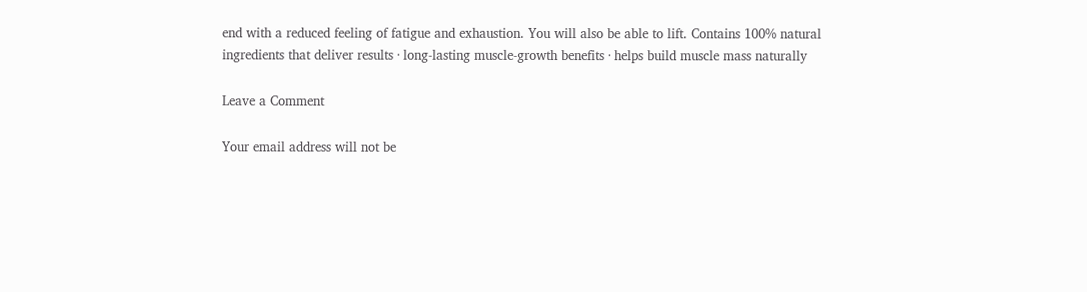end with a reduced feeling of fatigue and exhaustion. You will also be able to lift. Contains 100% natural ingredients that deliver results · long-lasting muscle-growth benefits · helps build muscle mass naturally

Leave a Comment

Your email address will not be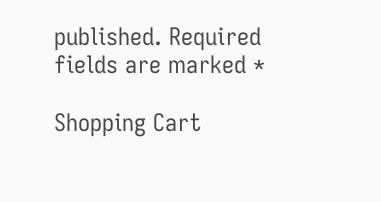published. Required fields are marked *

Shopping Cart